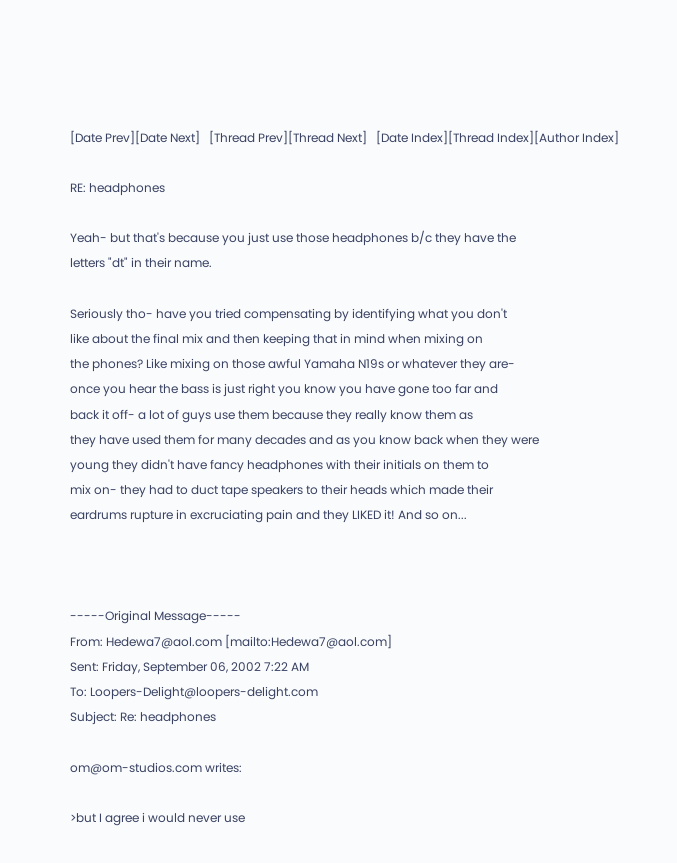[Date Prev][Date Next]   [Thread Prev][Thread Next]   [Date Index][Thread Index][Author Index]

RE: headphones

Yeah- but that's because you just use those headphones b/c they have the
letters "dt" in their name.

Seriously tho- have you tried compensating by identifying what you don't
like about the final mix and then keeping that in mind when mixing on
the phones? Like mixing on those awful Yamaha N19s or whatever they are-
once you hear the bass is just right you know you have gone too far and
back it off- a lot of guys use them because they really know them as
they have used them for many decades and as you know back when they were
young they didn't have fancy headphones with their initials on them to
mix on- they had to duct tape speakers to their heads which made their
eardrums rupture in excruciating pain and they LIKED it! And so on...



-----Original Message-----
From: Hedewa7@aol.com [mailto:Hedewa7@aol.com]
Sent: Friday, September 06, 2002 7:22 AM
To: Loopers-Delight@loopers-delight.com
Subject: Re: headphones

om@om-studios.com writes:

>but I agree i would never use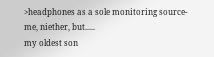>headphones as a sole monitoring source-
me, niether, but.....
my oldest son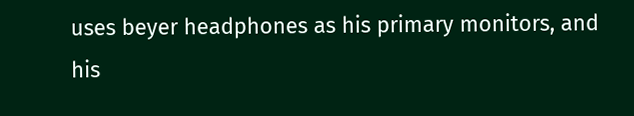uses beyer headphones as his primary monitors, and his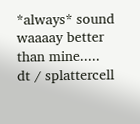*always* sound waaaay better than mine.....
dt / splattercell